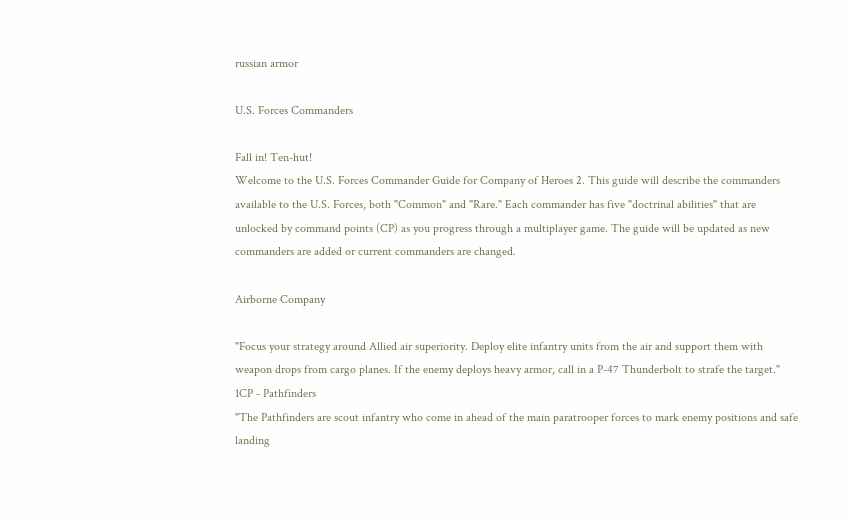russian armor

U.S. Forces Commanders

Fall in! Ten-hut!
Welcome to the U.S. Forces Commander Guide for Company of Heroes 2. This guide will describe the commanders available to the U.S. Forces, both "Common" and "Rare." Each commander has five "doctrinal abilities" that are unlocked by command points (CP) as you progress through a multiplayer game. The guide will be updated as new commanders are added or current commanders are changed.

Airborne Company

"Focus your strategy around Allied air superiority. Deploy elite infantry units from the air and support them with weapon drops from cargo planes. If the enemy deploys heavy armor, call in a P-47 Thunderbolt to strafe the target."
1CP - Pathfinders
"The Pathfinders are scout infantry who come in ahead of the main paratrooper forces to mark enemy positions and safe landing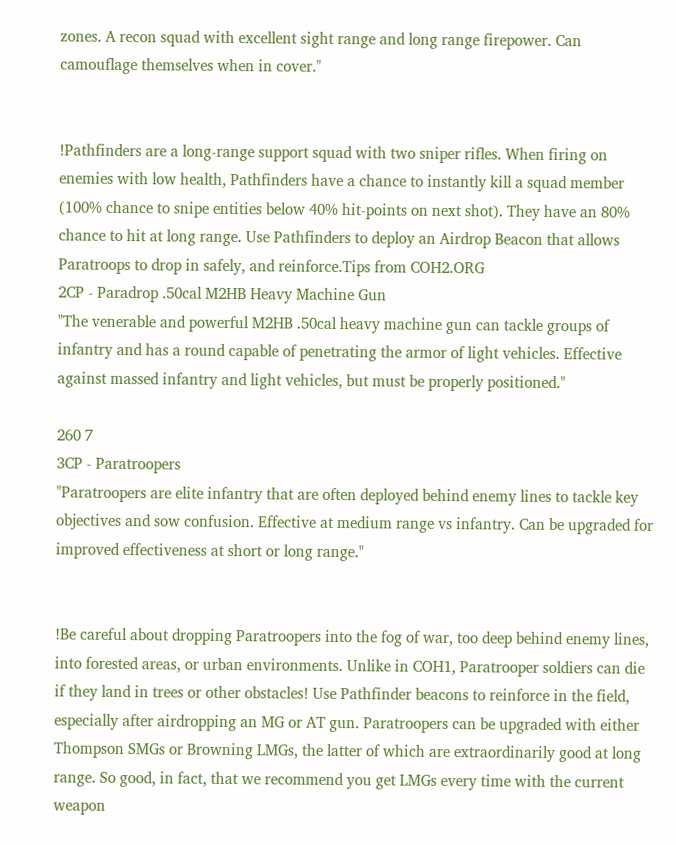zones. A recon squad with excellent sight range and long range firepower. Can camouflage themselves when in cover."


!Pathfinders are a long-range support squad with two sniper rifles. When firing on enemies with low health, Pathfinders have a chance to instantly kill a squad member (100% chance to snipe entities below 40% hit-points on next shot). They have an 80% chance to hit at long range. Use Pathfinders to deploy an Airdrop Beacon that allows Paratroops to drop in safely, and reinforce.Tips from COH2.ORG
2CP - Paradrop .50cal M2HB Heavy Machine Gun
"The venerable and powerful M2HB .50cal heavy machine gun can tackle groups of infantry and has a round capable of penetrating the armor of light vehicles. Effective against massed infantry and light vehicles, but must be properly positioned."

260 7
3CP - Paratroopers
"Paratroopers are elite infantry that are often deployed behind enemy lines to tackle key objectives and sow confusion. Effective at medium range vs infantry. Can be upgraded for improved effectiveness at short or long range."


!Be careful about dropping Paratroopers into the fog of war, too deep behind enemy lines, into forested areas, or urban environments. Unlike in COH1, Paratrooper soldiers can die if they land in trees or other obstacles! Use Pathfinder beacons to reinforce in the field, especially after airdropping an MG or AT gun. Paratroopers can be upgraded with either Thompson SMGs or Browning LMGs, the latter of which are extraordinarily good at long range. So good, in fact, that we recommend you get LMGs every time with the current weapon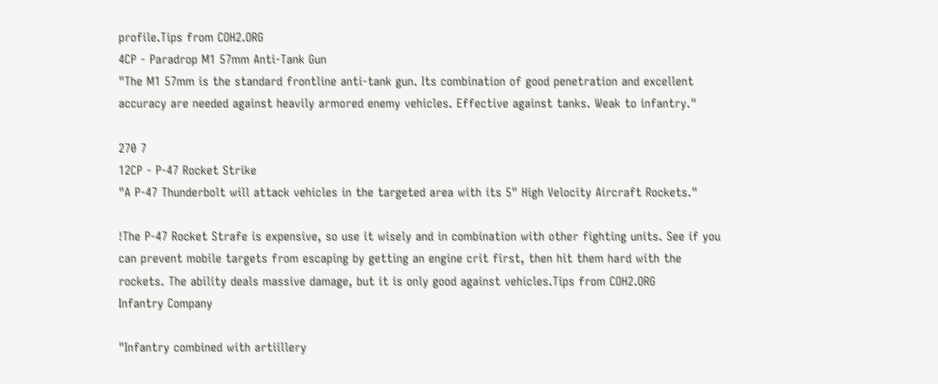profile.Tips from COH2.ORG
4CP - Paradrop M1 57mm Anti-Tank Gun
"The M1 57mm is the standard frontline anti-tank gun. Its combination of good penetration and excellent accuracy are needed against heavily armored enemy vehicles. Effective against tanks. Weak to infantry."

270 7
12CP - P-47 Rocket Strike
"A P-47 Thunderbolt will attack vehicles in the targeted area with its 5" High Velocity Aircraft Rockets."

!The P-47 Rocket Strafe is expensive, so use it wisely and in combination with other fighting units. See if you can prevent mobile targets from escaping by getting an engine crit first, then hit them hard with the rockets. The ability deals massive damage, but it is only good against vehicles.Tips from COH2.ORG
Infantry Company

"Infantry combined with artiillery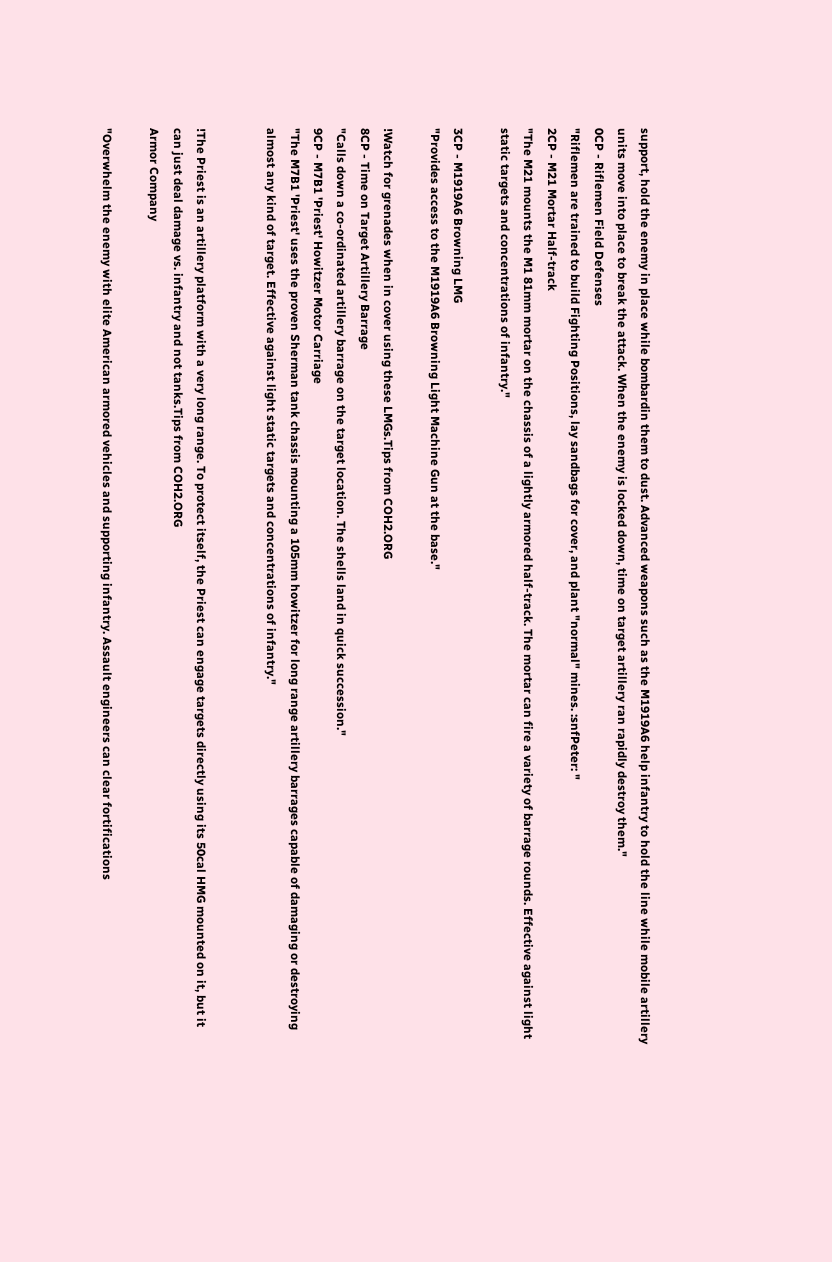support, hold the enemy in place while bombardin them to dust. Advanced weapons such as the M1919A6 help infantry to hold the line while mobile artillery units move into place to break the attack. When the enemy is locked down, time on target artillery ran rapidly destroy them."
0CP - Riflemen Field Defenses
"Riflemen are trained to build Fighting Positions, lay sandbags for cover, and plant "normal" mines. :snfPeter: "
2CP - M21 Mortar Half-track
"The M21 mounts the M1 81mm mortar on the chassis of a lightly armored half-track. The mortar can fire a variety of barrage rounds. Effective against light static targets and concentrations of infantry."

3CP - M1919A6 Browning LMG
"Provides access to the M1919A6 Browning Light Machine Gun at the base."

!Watch for grenades when in cover using these LMGs.Tips from COH2.ORG
8CP - Time on Target Artillery Barrage
"Calls down a co-ordinated artillery barrage on the target location. The shells land in quick succession."
9CP - M7B1 'Priest' Howitzer Motor Carriage
"The M7B1 'Priest' uses the proven Sherman tank chassis mounting a 105mm howitzer for long range artillery barrages capable of damaging or destroying almost any kind of target. Effective against light static targets and concentrations of infantry."


!The Priest is an artillery platform with a very long range. To protect itself, the Priest can engage targets directly using its 50cal HMG mounted on it, but it can just deal damage vs. infantry and not tanks.Tips from COH2.ORG
Armor Company

"Overwhelm the enemy with elite American armored vehicles and supporting infantry. Assault engineers can clear fortifications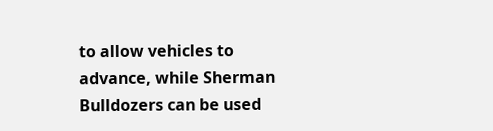to allow vehicles to advance, while Sherman Bulldozers can be used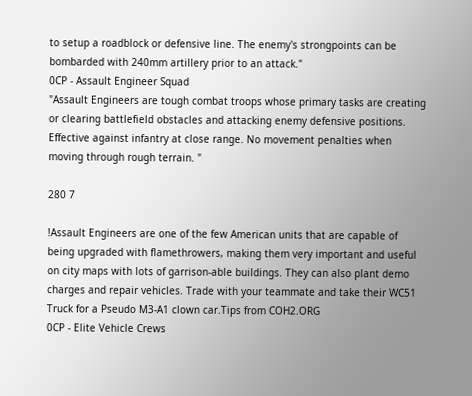to setup a roadblock or defensive line. The enemy's strongpoints can be bombarded with 240mm artillery prior to an attack."
0CP - Assault Engineer Squad
"Assault Engineers are tough combat troops whose primary tasks are creating or clearing battlefield obstacles and attacking enemy defensive positions. Effective against infantry at close range. No movement penalties when moving through rough terrain. "

280 7

!Assault Engineers are one of the few American units that are capable of being upgraded with flamethrowers, making them very important and useful on city maps with lots of garrison-able buildings. They can also plant demo charges and repair vehicles. Trade with your teammate and take their WC51 Truck for a Pseudo M3-A1 clown car.Tips from COH2.ORG
0CP - Elite Vehicle Crews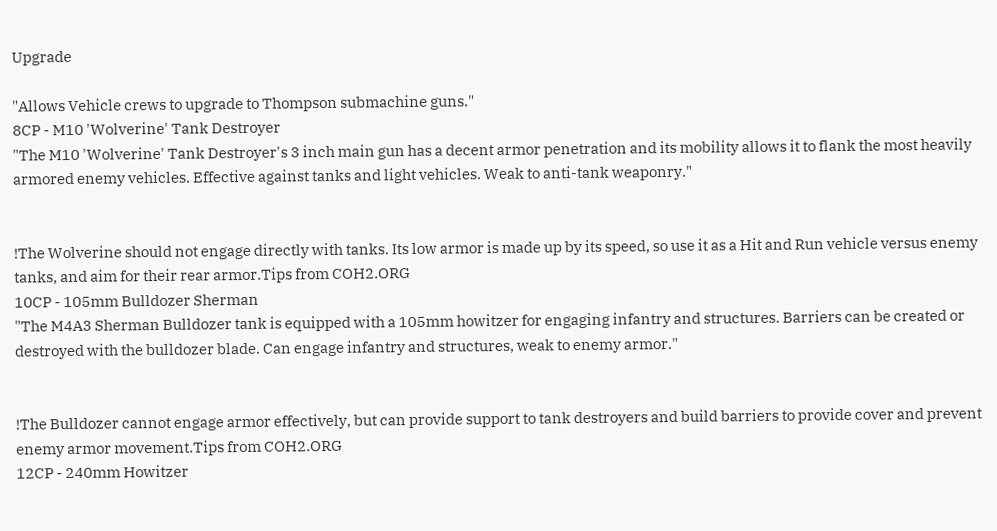Upgrade

"Allows Vehicle crews to upgrade to Thompson submachine guns."
8CP - M10 'Wolverine' Tank Destroyer
"The M10 'Wolverine' Tank Destroyer's 3 inch main gun has a decent armor penetration and its mobility allows it to flank the most heavily armored enemy vehicles. Effective against tanks and light vehicles. Weak to anti-tank weaponry."


!The Wolverine should not engage directly with tanks. Its low armor is made up by its speed, so use it as a Hit and Run vehicle versus enemy tanks, and aim for their rear armor.Tips from COH2.ORG
10CP - 105mm Bulldozer Sherman
"The M4A3 Sherman Bulldozer tank is equipped with a 105mm howitzer for engaging infantry and structures. Barriers can be created or destroyed with the bulldozer blade. Can engage infantry and structures, weak to enemy armor."


!The Bulldozer cannot engage armor effectively, but can provide support to tank destroyers and build barriers to provide cover and prevent enemy armor movement.Tips from COH2.ORG
12CP - 240mm Howitzer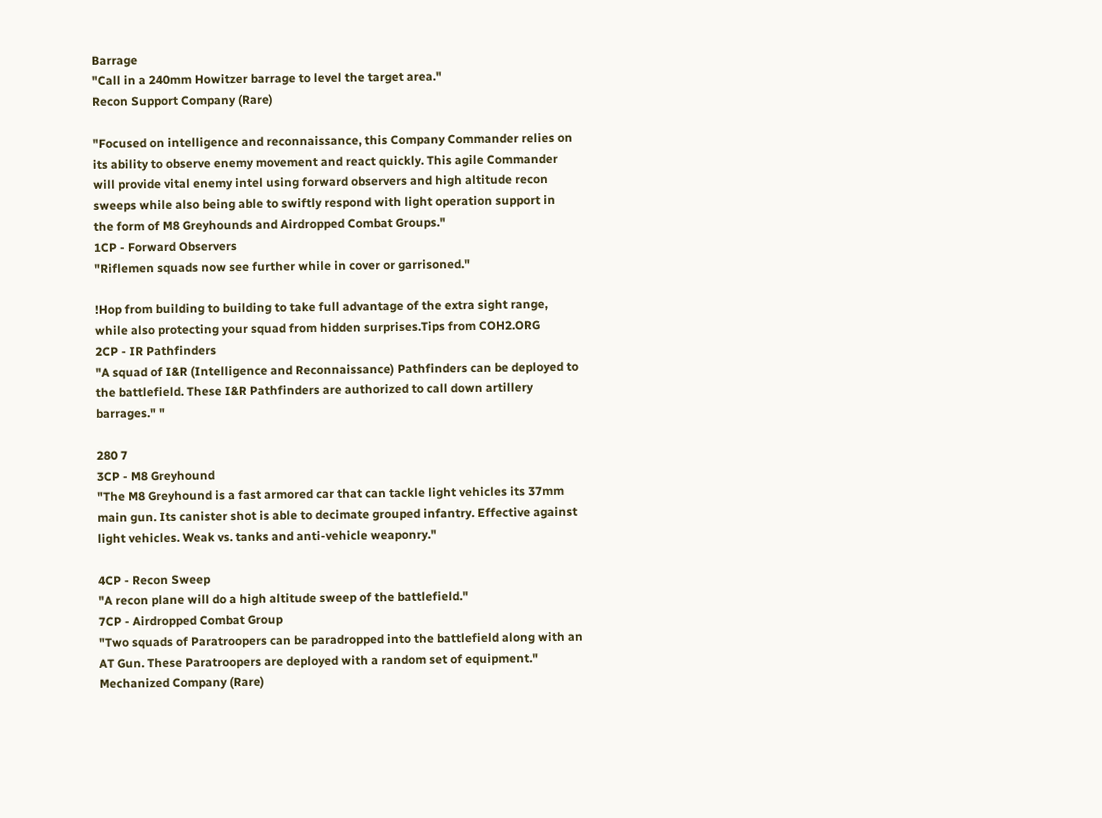Barrage
"Call in a 240mm Howitzer barrage to level the target area."
Recon Support Company (Rare)

"Focused on intelligence and reconnaissance, this Company Commander relies on its ability to observe enemy movement and react quickly. This agile Commander will provide vital enemy intel using forward observers and high altitude recon sweeps while also being able to swiftly respond with light operation support in the form of M8 Greyhounds and Airdropped Combat Groups."
1CP - Forward Observers
"Riflemen squads now see further while in cover or garrisoned."

!Hop from building to building to take full advantage of the extra sight range, while also protecting your squad from hidden surprises.Tips from COH2.ORG
2CP - IR Pathfinders
"A squad of I&R (Intelligence and Reconnaissance) Pathfinders can be deployed to the battlefield. These I&R Pathfinders are authorized to call down artillery barrages." "

280 7
3CP - M8 Greyhound
"The M8 Greyhound is a fast armored car that can tackle light vehicles its 37mm main gun. Its canister shot is able to decimate grouped infantry. Effective against light vehicles. Weak vs. tanks and anti-vehicle weaponry."

4CP - Recon Sweep
"A recon plane will do a high altitude sweep of the battlefield."
7CP - Airdropped Combat Group
"Two squads of Paratroopers can be paradropped into the battlefield along with an AT Gun. These Paratroopers are deployed with a random set of equipment."
Mechanized Company (Rare)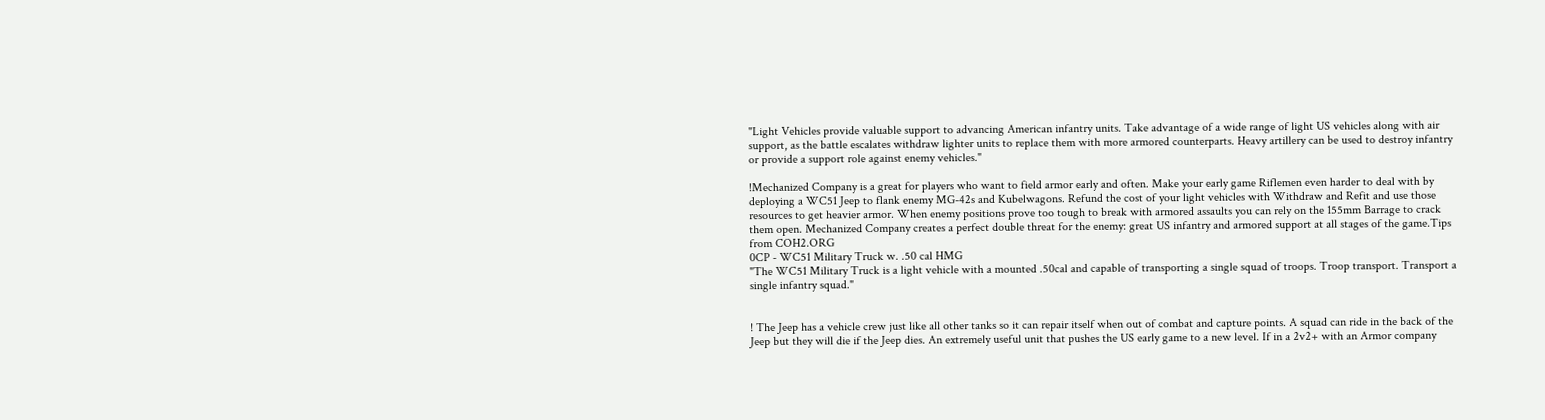"Light Vehicles provide valuable support to advancing American infantry units. Take advantage of a wide range of light US vehicles along with air support, as the battle escalates withdraw lighter units to replace them with more armored counterparts. Heavy artillery can be used to destroy infantry or provide a support role against enemy vehicles."

!Mechanized Company is a great for players who want to field armor early and often. Make your early game Riflemen even harder to deal with by deploying a WC51 Jeep to flank enemy MG-42s and Kubelwagons. Refund the cost of your light vehicles with Withdraw and Refit and use those resources to get heavier armor. When enemy positions prove too tough to break with armored assaults you can rely on the 155mm Barrage to crack them open. Mechanized Company creates a perfect double threat for the enemy: great US infantry and armored support at all stages of the game.Tips from COH2.ORG
0CP - WC51 Military Truck w. .50 cal HMG
"The WC51 Military Truck is a light vehicle with a mounted .50cal and capable of transporting a single squad of troops. Troop transport. Transport a single infantry squad."


! The Jeep has a vehicle crew just like all other tanks so it can repair itself when out of combat and capture points. A squad can ride in the back of the Jeep but they will die if the Jeep dies. An extremely useful unit that pushes the US early game to a new level. If in a 2v2+ with an Armor company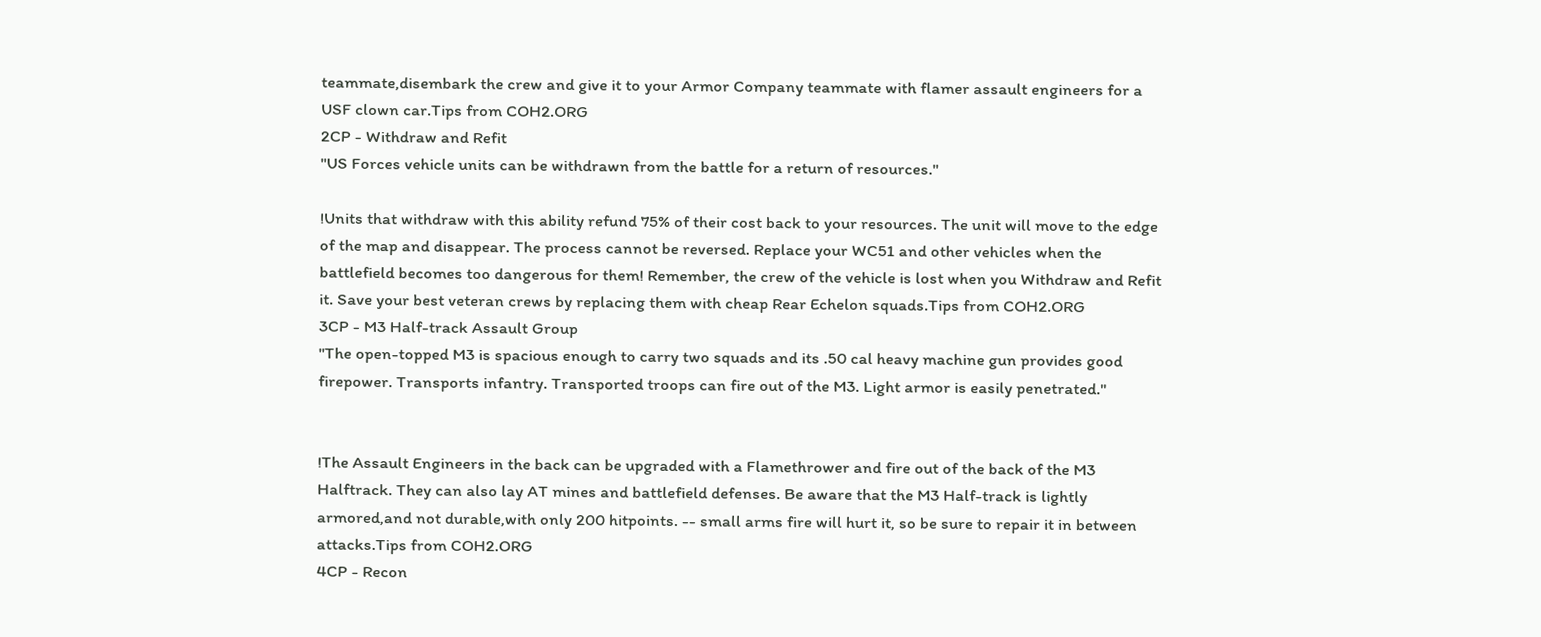teammate,disembark the crew and give it to your Armor Company teammate with flamer assault engineers for a USF clown car.Tips from COH2.ORG
2CP - Withdraw and Refit
"US Forces vehicle units can be withdrawn from the battle for a return of resources."

!Units that withdraw with this ability refund 75% of their cost back to your resources. The unit will move to the edge of the map and disappear. The process cannot be reversed. Replace your WC51 and other vehicles when the battlefield becomes too dangerous for them! Remember, the crew of the vehicle is lost when you Withdraw and Refit it. Save your best veteran crews by replacing them with cheap Rear Echelon squads.Tips from COH2.ORG
3CP - M3 Half-track Assault Group
"The open-topped M3 is spacious enough to carry two squads and its .50 cal heavy machine gun provides good firepower. Transports infantry. Transported troops can fire out of the M3. Light armor is easily penetrated."


!The Assault Engineers in the back can be upgraded with a Flamethrower and fire out of the back of the M3 Halftrack. They can also lay AT mines and battlefield defenses. Be aware that the M3 Half-track is lightly armored,and not durable,with only 200 hitpoints. -- small arms fire will hurt it, so be sure to repair it in between attacks.Tips from COH2.ORG
4CP - Recon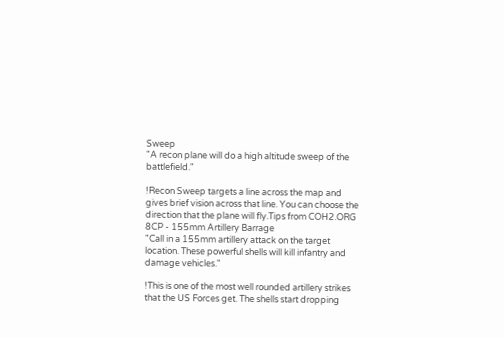Sweep
"A recon plane will do a high altitude sweep of the battlefield."

!Recon Sweep targets a line across the map and gives brief vision across that line. You can choose the direction that the plane will fly.Tips from COH2.ORG
8CP - 155mm Artillery Barrage
"Call in a 155mm artillery attack on the target location. These powerful shells will kill infantry and damage vehicles."

!This is one of the most well rounded artillery strikes that the US Forces get. The shells start dropping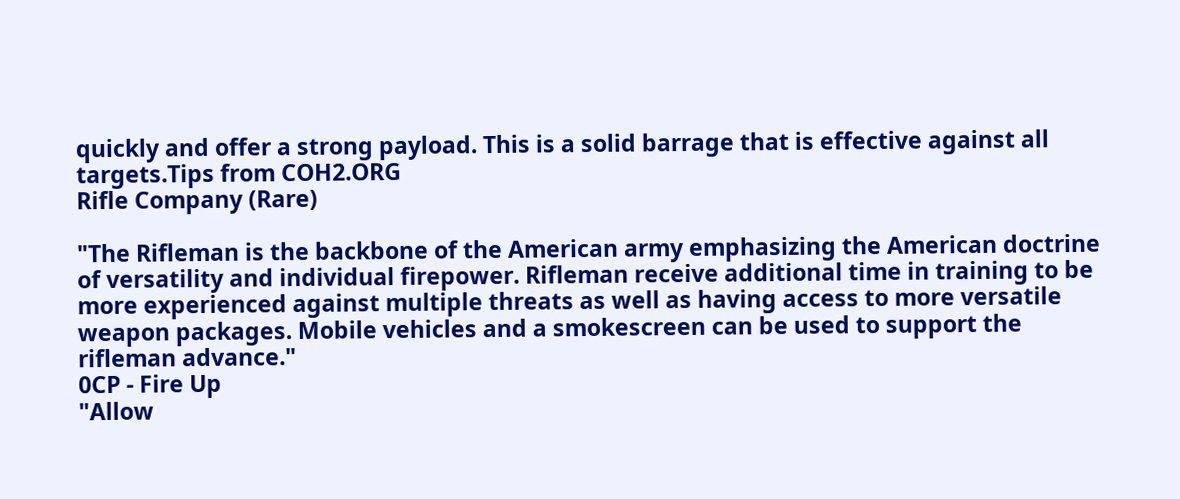quickly and offer a strong payload. This is a solid barrage that is effective against all targets.Tips from COH2.ORG
Rifle Company (Rare)

"The Rifleman is the backbone of the American army emphasizing the American doctrine of versatility and individual firepower. Rifleman receive additional time in training to be more experienced against multiple threats as well as having access to more versatile weapon packages. Mobile vehicles and a smokescreen can be used to support the rifleman advance."
0CP - Fire Up
"Allow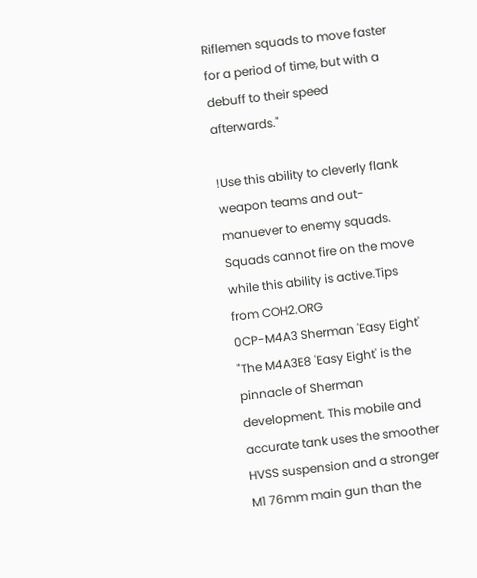Riflemen squads to move faster for a period of time, but with a debuff to their speed afterwards."

!Use this ability to cleverly flank weapon teams and out-manuever to enemy squads. Squads cannot fire on the move while this ability is active.Tips from COH2.ORG
0CP-M4A3 Sherman 'Easy Eight'
"The M4A3E8 'Easy Eight' is the pinnacle of Sherman development. This mobile and accurate tank uses the smoother HVSS suspension and a stronger M1 76mm main gun than the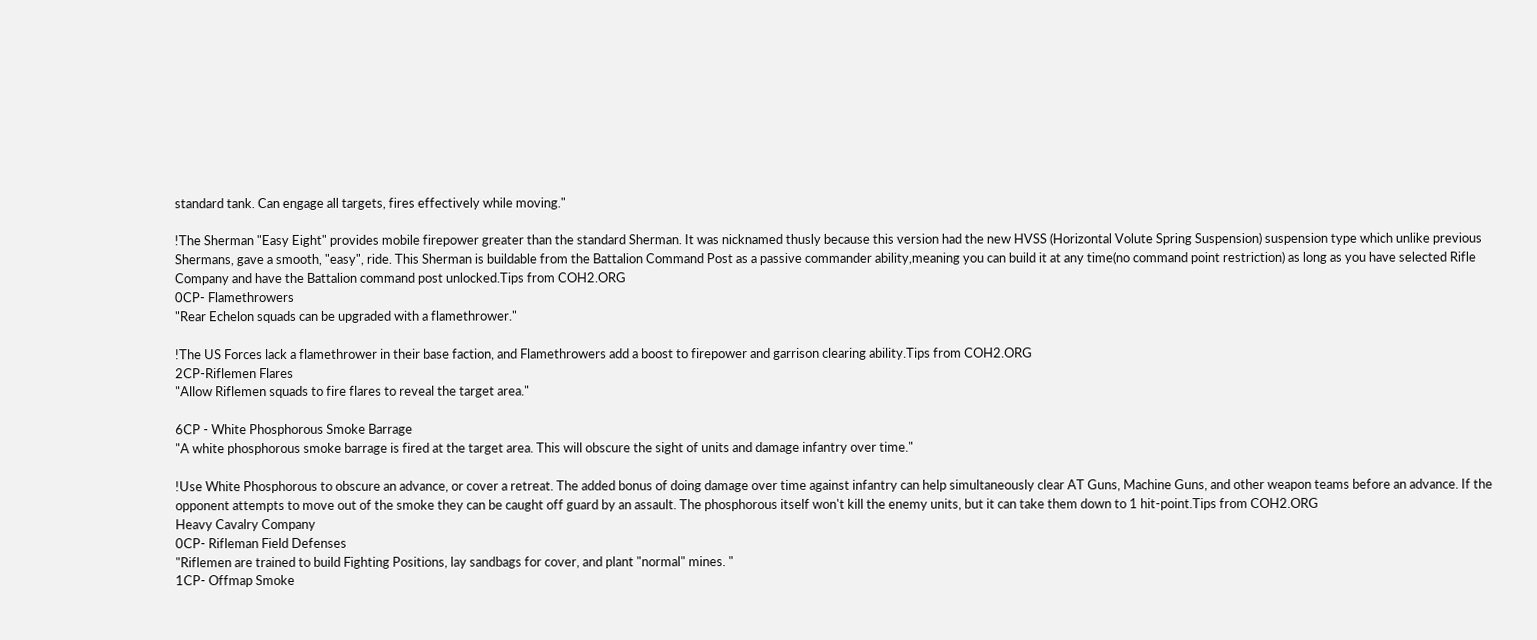standard tank. Can engage all targets, fires effectively while moving."

!The Sherman "Easy Eight" provides mobile firepower greater than the standard Sherman. It was nicknamed thusly because this version had the new HVSS (Horizontal Volute Spring Suspension) suspension type which unlike previous Shermans, gave a smooth, "easy", ride. This Sherman is buildable from the Battalion Command Post as a passive commander ability,meaning you can build it at any time(no command point restriction) as long as you have selected Rifle Company and have the Battalion command post unlocked.Tips from COH2.ORG
0CP- Flamethrowers
"Rear Echelon squads can be upgraded with a flamethrower."

!The US Forces lack a flamethrower in their base faction, and Flamethrowers add a boost to firepower and garrison clearing ability.Tips from COH2.ORG
2CP-Riflemen Flares
"Allow Riflemen squads to fire flares to reveal the target area."

6CP - White Phosphorous Smoke Barrage
"A white phosphorous smoke barrage is fired at the target area. This will obscure the sight of units and damage infantry over time."

!Use White Phosphorous to obscure an advance, or cover a retreat. The added bonus of doing damage over time against infantry can help simultaneously clear AT Guns, Machine Guns, and other weapon teams before an advance. If the opponent attempts to move out of the smoke they can be caught off guard by an assault. The phosphorous itself won't kill the enemy units, but it can take them down to 1 hit-point.Tips from COH2.ORG
Heavy Cavalry Company
0CP- Rifleman Field Defenses
"Riflemen are trained to build Fighting Positions, lay sandbags for cover, and plant "normal" mines. "
1CP- Offmap Smoke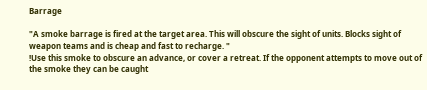Barrage

"A smoke barrage is fired at the target area. This will obscure the sight of units. Blocks sight of weapon teams and is cheap and fast to recharge. "
!Use this smoke to obscure an advance, or cover a retreat. If the opponent attempts to move out of the smoke they can be caught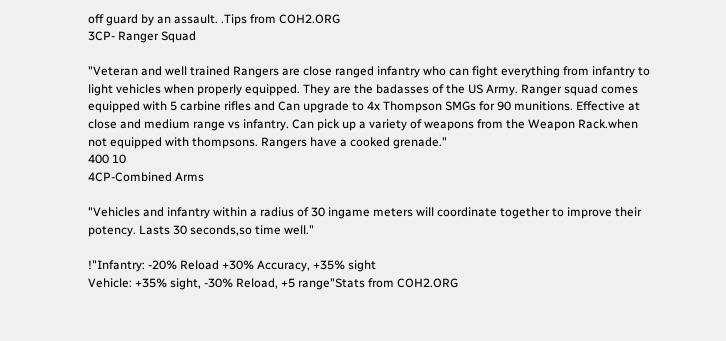off guard by an assault. .Tips from COH2.ORG
3CP- Ranger Squad

"Veteran and well trained Rangers are close ranged infantry who can fight everything from infantry to light vehicles when properly equipped. They are the badasses of the US Army. Ranger squad comes equipped with 5 carbine rifles and Can upgrade to 4x Thompson SMGs for 90 munitions. Effective at close and medium range vs infantry. Can pick up a variety of weapons from the Weapon Rack.when not equipped with thompsons. Rangers have a cooked grenade."
400 10
4CP-Combined Arms

"Vehicles and infantry within a radius of 30 ingame meters will coordinate together to improve their potency. Lasts 30 seconds,so time well."

!"Infantry: -20% Reload +30% Accuracy, +35% sight
Vehicle: +35% sight, -30% Reload, +5 range"Stats from COH2.ORG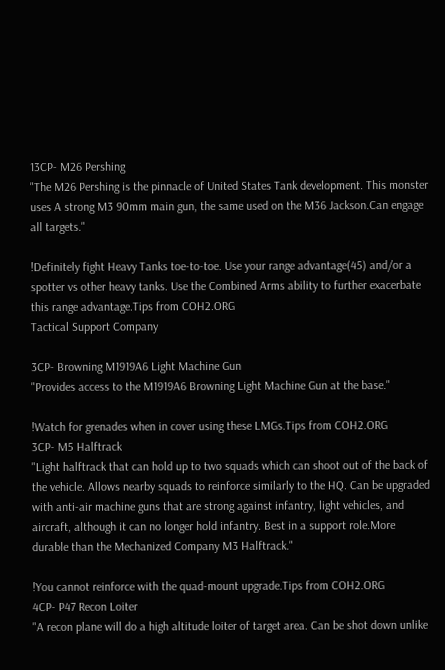13CP- M26 Pershing
"The M26 Pershing is the pinnacle of United States Tank development. This monster uses A strong M3 90mm main gun, the same used on the M36 Jackson.Can engage all targets."

!Definitely fight Heavy Tanks toe-to-toe. Use your range advantage(45) and/or a spotter vs other heavy tanks. Use the Combined Arms ability to further exacerbate this range advantage.Tips from COH2.ORG
Tactical Support Company

3CP- Browning M1919A6 Light Machine Gun
"Provides access to the M1919A6 Browning Light Machine Gun at the base."

!Watch for grenades when in cover using these LMGs.Tips from COH2.ORG
3CP- M5 Halftrack
"Light halftrack that can hold up to two squads which can shoot out of the back of the vehicle. Allows nearby squads to reinforce similarly to the HQ. Can be upgraded with anti-air machine guns that are strong against infantry, light vehicles, and aircraft, although it can no longer hold infantry. Best in a support role.More durable than the Mechanized Company M3 Halftrack."

!You cannot reinforce with the quad-mount upgrade.Tips from COH2.ORG
4CP- P47 Recon Loiter
"A recon plane will do a high altitude loiter of target area. Can be shot down unlike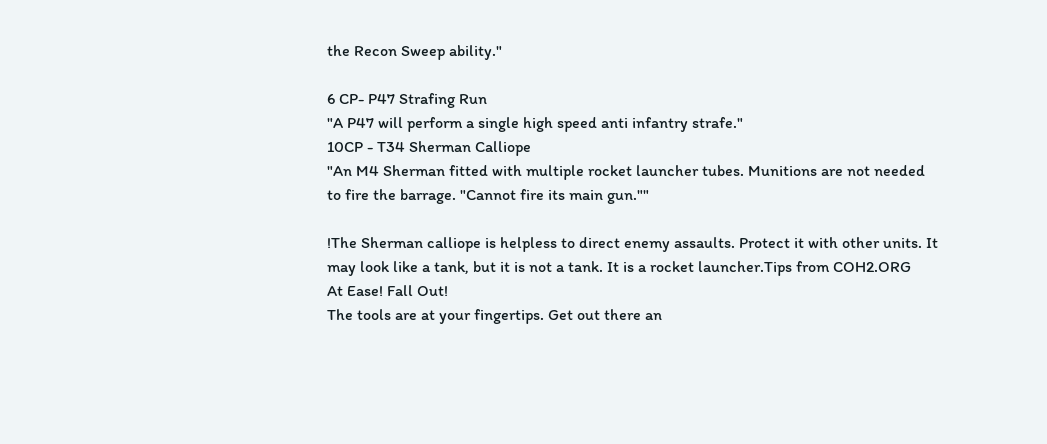the Recon Sweep ability."

6 CP- P47 Strafing Run
"A P47 will perform a single high speed anti infantry strafe."
10CP - T34 Sherman Calliope
"An M4 Sherman fitted with multiple rocket launcher tubes. Munitions are not needed to fire the barrage. "Cannot fire its main gun.""

!The Sherman calliope is helpless to direct enemy assaults. Protect it with other units. It may look like a tank, but it is not a tank. It is a rocket launcher.Tips from COH2.ORG
At Ease! Fall Out!
The tools are at your fingertips. Get out there an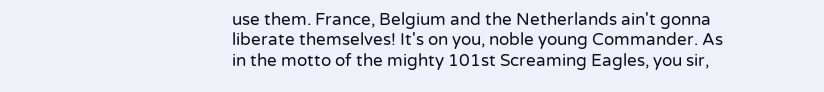use them. France, Belgium and the Netherlands ain't gonna liberate themselves! It's on you, noble young Commander. As in the motto of the mighty 101st Screaming Eagles, you sir,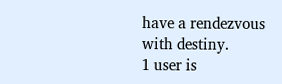have a rendezvous with destiny.
1 user is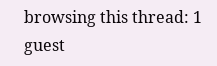browsing this thread: 1 guest